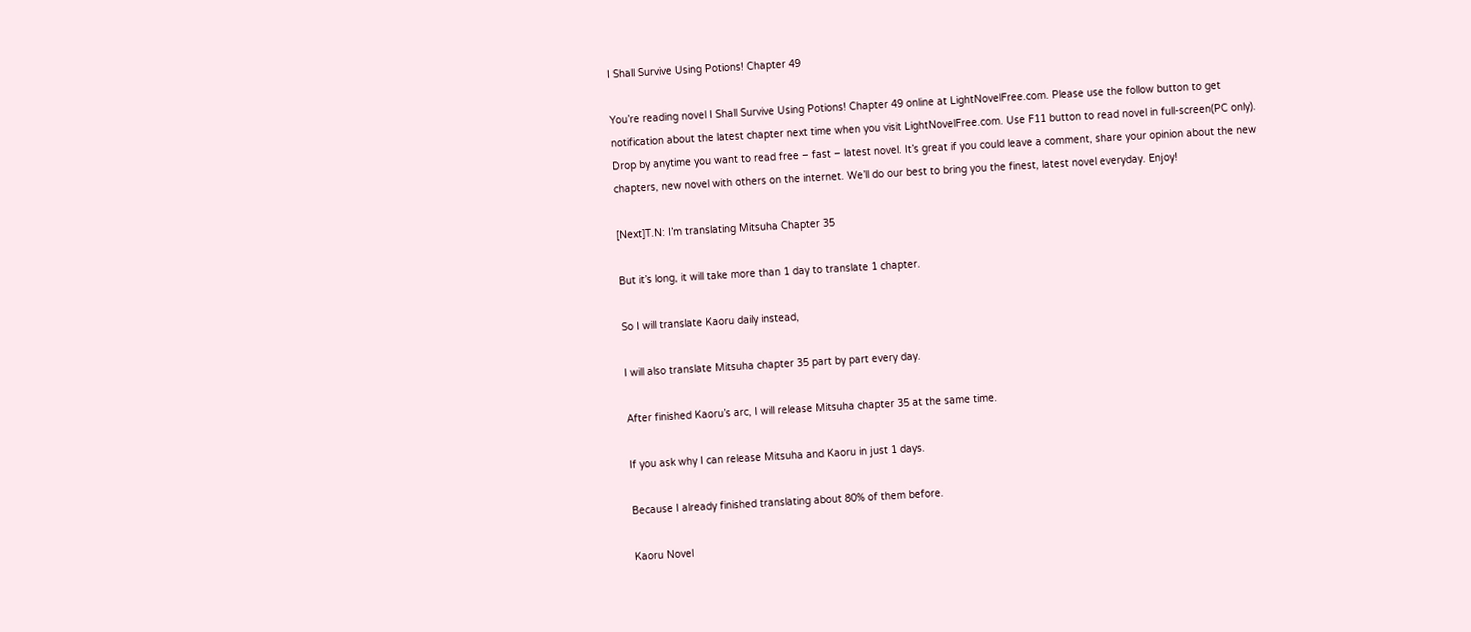I Shall Survive Using Potions! Chapter 49

You’re reading novel I Shall Survive Using Potions! Chapter 49 online at LightNovelFree.com. Please use the follow button to get notification about the latest chapter next time when you visit LightNovelFree.com. Use F11 button to read novel in full-screen(PC only). Drop by anytime you want to read free – fast – latest novel. It’s great if you could leave a comment, share your opinion about the new chapters, new novel with others on the internet. We’ll do our best to bring you the finest, latest novel everyday. Enjoy!

[Next]T.N: I’m translating Mitsuha Chapter 35

But it’s long, it will take more than 1 day to translate 1 chapter.

So I will translate Kaoru daily instead,

I will also translate Mitsuha chapter 35 part by part every day.

After finished Kaoru’s arc, I will release Mitsuha chapter 35 at the same time.

If you ask why I can release Mitsuha and Kaoru in just 1 days.

Because I already finished translating about 80% of them before.

Kaoru Novel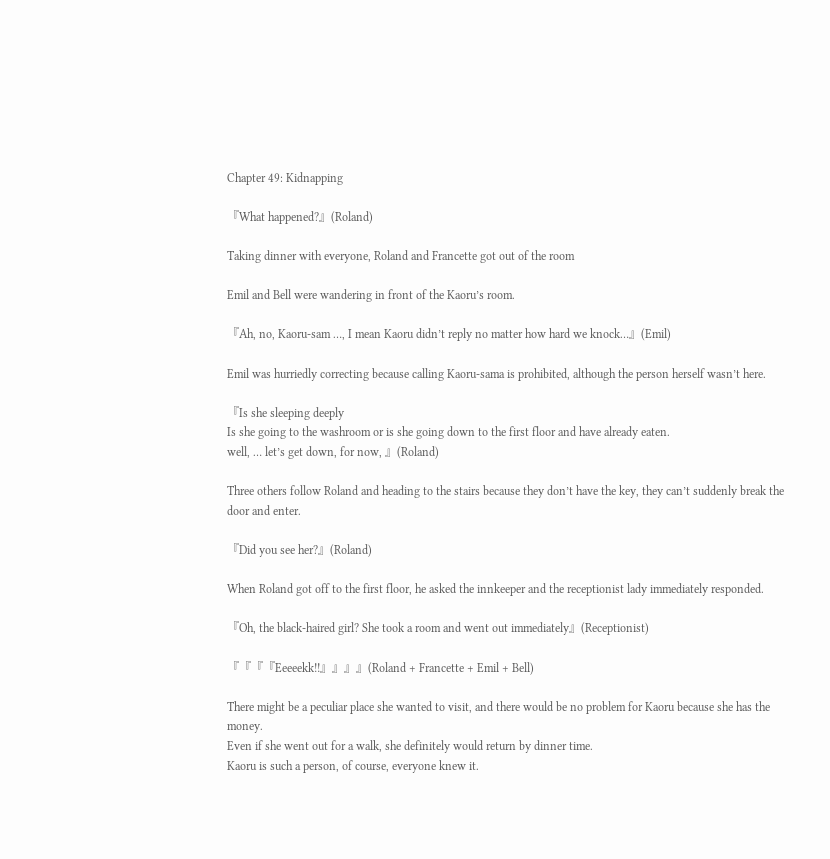Chapter 49: Kidnapping

『What happened?』(Roland)

Taking dinner with everyone, Roland and Francette got out of the room

Emil and Bell were wandering in front of the Kaoru’s room.

『Ah, no, Kaoru-sam …, I mean Kaoru didn’t reply no matter how hard we knock…』(Emil)

Emil was hurriedly correcting because calling Kaoru-sama is prohibited, although the person herself wasn’t here.

『Is she sleeping deeply
Is she going to the washroom or is she going down to the first floor and have already eaten.
well, … let’s get down, for now, 』(Roland)

Three others follow Roland and heading to the stairs because they don’t have the key, they can’t suddenly break the door and enter.

『Did you see her?』(Roland)

When Roland got off to the first floor, he asked the innkeeper and the receptionist lady immediately responded.

『Oh, the black-haired girl? She took a room and went out immediately』(Receptionist)

『『『『Eeeeekk!!』』』』(Roland + Francette + Emil + Bell)

There might be a peculiar place she wanted to visit, and there would be no problem for Kaoru because she has the money.
Even if she went out for a walk, she definitely would return by dinner time.
Kaoru is such a person, of course, everyone knew it.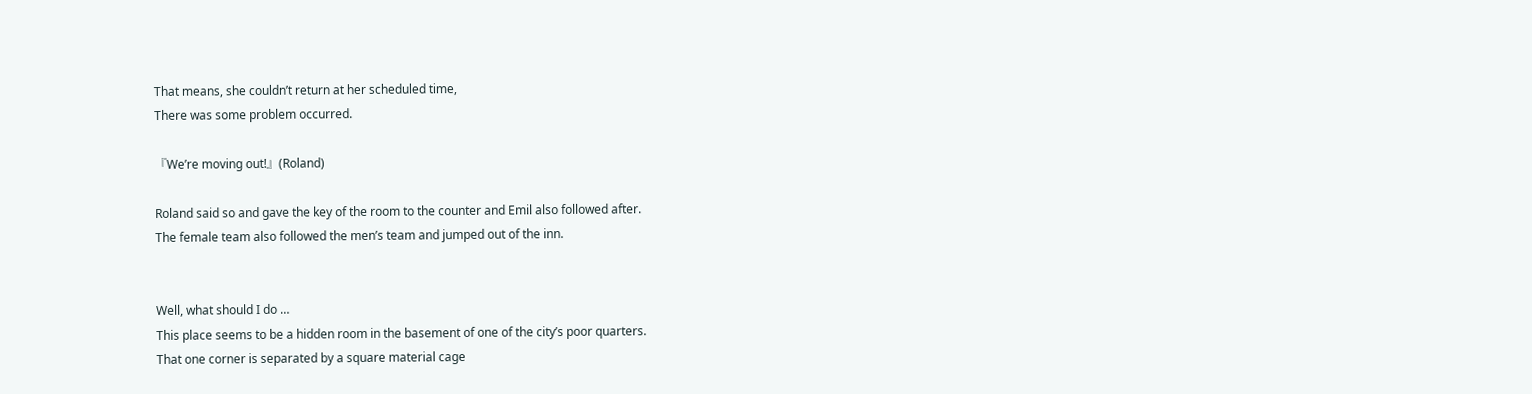That means, she couldn’t return at her scheduled time,
There was some problem occurred.

『We’re moving out!』(Roland)

Roland said so and gave the key of the room to the counter and Emil also followed after.
The female team also followed the men’s team and jumped out of the inn.


Well, what should I do …
This place seems to be a hidden room in the basement of one of the city’s poor quarters.
That one corner is separated by a square material cage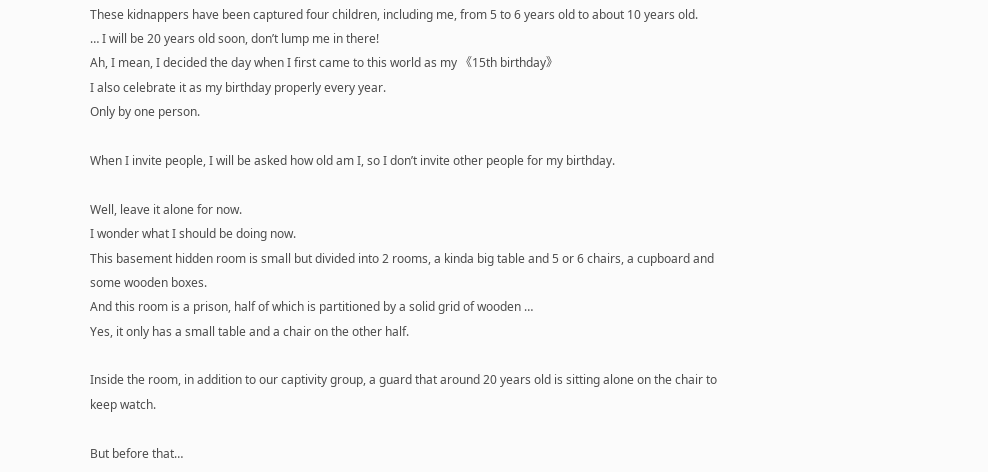These kidnappers have been captured four children, including me, from 5 to 6 years old to about 10 years old.
… I will be 20 years old soon, don’t lump me in there!
Ah, I mean, I decided the day when I first came to this world as my 《15th birthday》
I also celebrate it as my birthday properly every year.
Only by one person.

When I invite people, I will be asked how old am I, so I don’t invite other people for my birthday.

Well, leave it alone for now.
I wonder what I should be doing now.
This basement hidden room is small but divided into 2 rooms, a kinda big table and 5 or 6 chairs, a cupboard and some wooden boxes.
And this room is a prison, half of which is partitioned by a solid grid of wooden …
Yes, it only has a small table and a chair on the other half.

Inside the room, in addition to our captivity group, a guard that around 20 years old is sitting alone on the chair to keep watch.

But before that…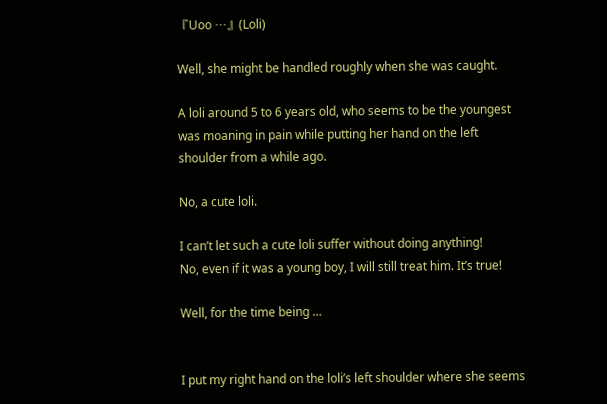『Uoo …』(Loli)

Well, she might be handled roughly when she was caught.

A loli around 5 to 6 years old, who seems to be the youngest was moaning in pain while putting her hand on the left shoulder from a while ago.

No, a cute loli.

I can’t let such a cute loli suffer without doing anything!
No, even if it was a young boy, I will still treat him. It’s true!

Well, for the time being …


I put my right hand on the loli’s left shoulder where she seems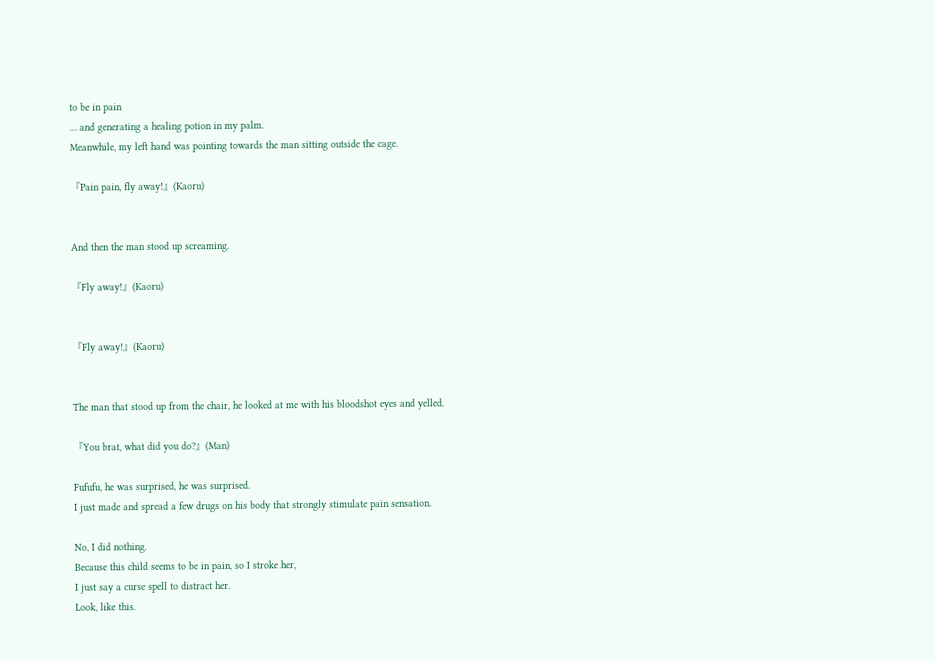to be in pain
… and generating a healing potion in my palm.
Meanwhile, my left hand was pointing towards the man sitting outside the cage.

『Pain pain, fly away!』(Kaoru)


And then the man stood up screaming.

『Fly away!』(Kaoru)


『Fly away!』(Kaoru)


The man that stood up from the chair, he looked at me with his bloodshot eyes and yelled.

『You brat, what did you do?』(Man)

Fufufu, he was surprised, he was surprised.
I just made and spread a few drugs on his body that strongly stimulate pain sensation.

No, I did nothing.
Because this child seems to be in pain, so I stroke her,
I just say a curse spell to distract her.
Look, like this.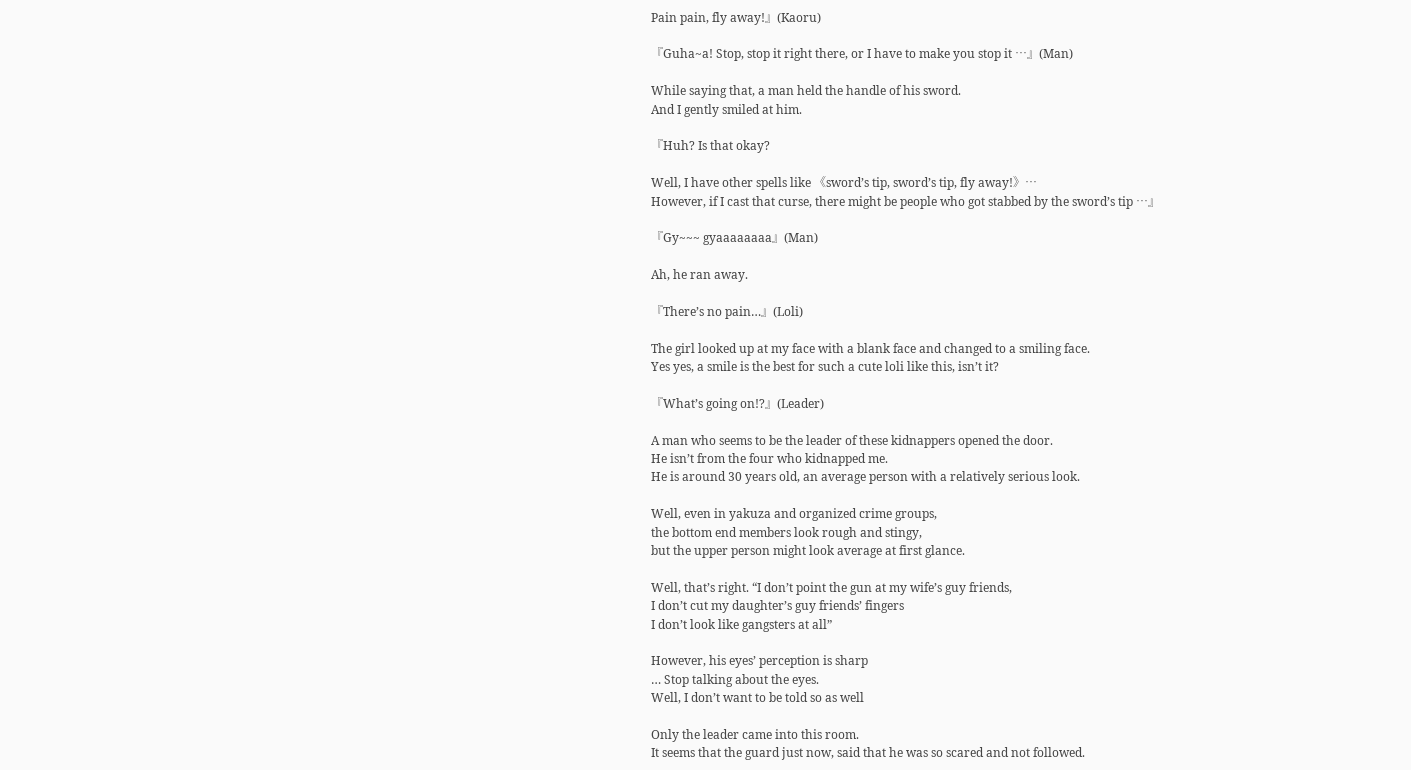Pain pain, fly away!』(Kaoru)

『Guha~a! Stop, stop it right there, or I have to make you stop it …』(Man)

While saying that, a man held the handle of his sword.
And I gently smiled at him.

『Huh? Is that okay?

Well, I have other spells like 《sword’s tip, sword’s tip, fly away!》…
However, if I cast that curse, there might be people who got stabbed by the sword’s tip …』

『Gy~~~ gyaaaaaaaa』(Man)

Ah, he ran away.

『There’s no pain…』(Loli)

The girl looked up at my face with a blank face and changed to a smiling face.
Yes yes, a smile is the best for such a cute loli like this, isn’t it?

『What’s going on!?』(Leader)

A man who seems to be the leader of these kidnappers opened the door.
He isn’t from the four who kidnapped me.
He is around 30 years old, an average person with a relatively serious look.

Well, even in yakuza and organized crime groups,
the bottom end members look rough and stingy,
but the upper person might look average at first glance.

Well, that’s right. “I don’t point the gun at my wife’s guy friends,
I don’t cut my daughter’s guy friends’ fingers
I don’t look like gangsters at all”

However, his eyes’ perception is sharp
… Stop talking about the eyes.
Well, I don’t want to be told so as well

Only the leader came into this room.
It seems that the guard just now, said that he was so scared and not followed.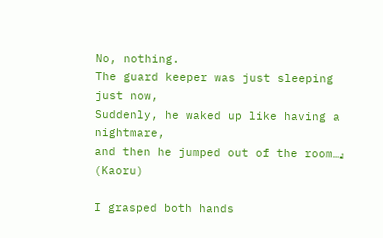No, nothing.
The guard keeper was just sleeping just now,
Suddenly, he waked up like having a nightmare,
and then he jumped out of the room…』(Kaoru)

I grasped both hands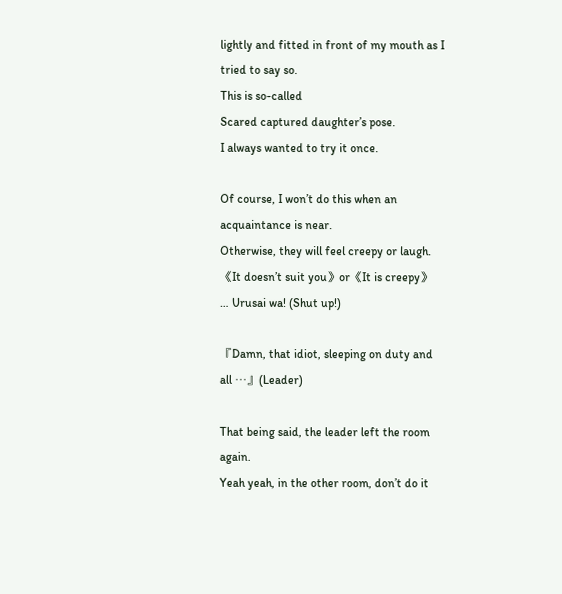lightly and fitted in front of my mouth as I tried to say so.
This is so-called
Scared captured daughter’s pose.
I always wanted to try it once.

Of course, I won’t do this when an acquaintance is near.
Otherwise, they will feel creepy or laugh.
《It doesn’t suit you》or《It is creepy》
… Urusai wa! (Shut up!)

『Damn, that idiot, sleeping on duty and all …』(Leader)

That being said, the leader left the room again.
Yeah yeah, in the other room, don’t do it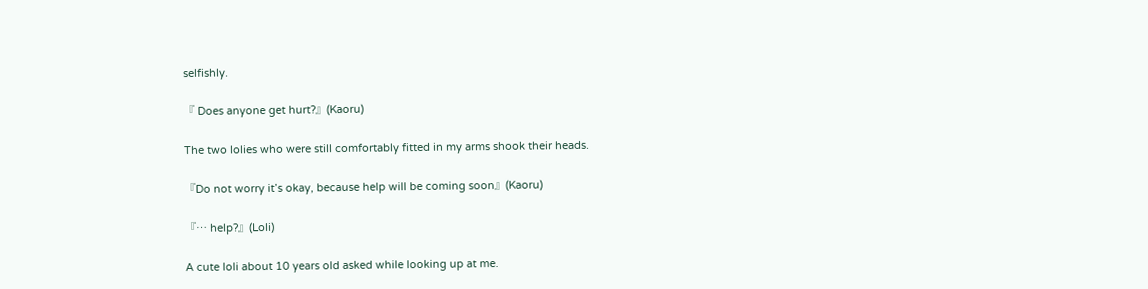selfishly.

『 Does anyone get hurt?』(Kaoru)

The two lolies who were still comfortably fitted in my arms shook their heads.

『Do not worry it’s okay, because help will be coming soon』(Kaoru)

『… help?』(Loli)

A cute loli about 10 years old asked while looking up at me.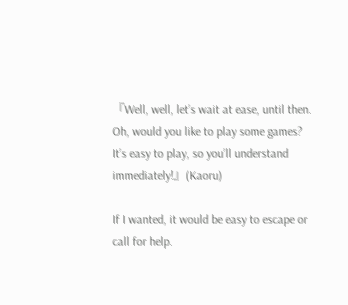『Well, well, let’s wait at ease, until then.
Oh, would you like to play some games?
It’s easy to play, so you’ll understand immediately!』(Kaoru)

If I wanted, it would be easy to escape or call for help.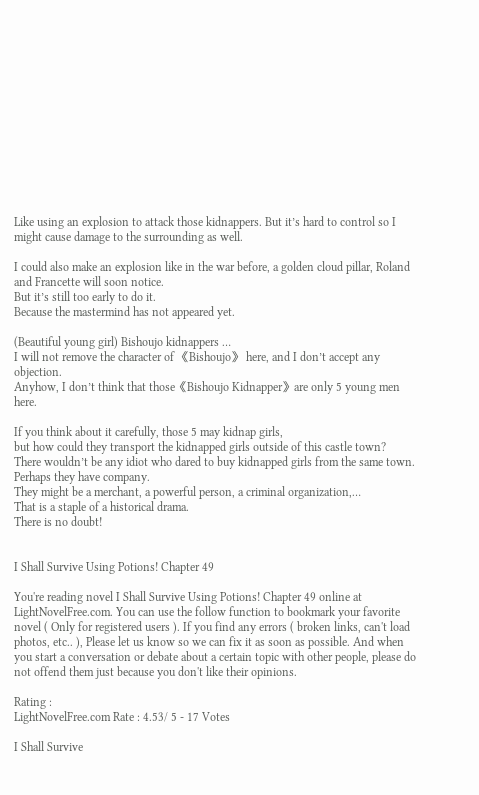Like using an explosion to attack those kidnappers. But it’s hard to control so I might cause damage to the surrounding as well.

I could also make an explosion like in the war before, a golden cloud pillar, Roland and Francette will soon notice.
But it’s still too early to do it.
Because the mastermind has not appeared yet.

(Beautiful young girl) Bishoujo kidnappers …
I will not remove the character of 《Bishoujo》 here, and I don’t accept any objection.
Anyhow, I don’t think that those《Bishoujo Kidnapper》are only 5 young men here.

If you think about it carefully, those 5 may kidnap girls,
but how could they transport the kidnapped girls outside of this castle town?
There wouldn’t be any idiot who dared to buy kidnapped girls from the same town.
Perhaps they have company.
They might be a merchant, a powerful person, a criminal organization,…
That is a staple of a historical drama.
There is no doubt!


I Shall Survive Using Potions! Chapter 49

You're reading novel I Shall Survive Using Potions! Chapter 49 online at LightNovelFree.com. You can use the follow function to bookmark your favorite novel ( Only for registered users ). If you find any errors ( broken links, can't load photos, etc.. ), Please let us know so we can fix it as soon as possible. And when you start a conversation or debate about a certain topic with other people, please do not offend them just because you don't like their opinions.

Rating :
LightNovelFree.com Rate : 4.53/ 5 - 17 Votes

I Shall Survive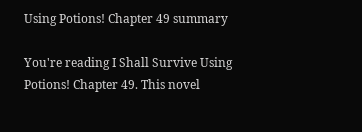Using Potions! Chapter 49 summary

You're reading I Shall Survive Using Potions! Chapter 49. This novel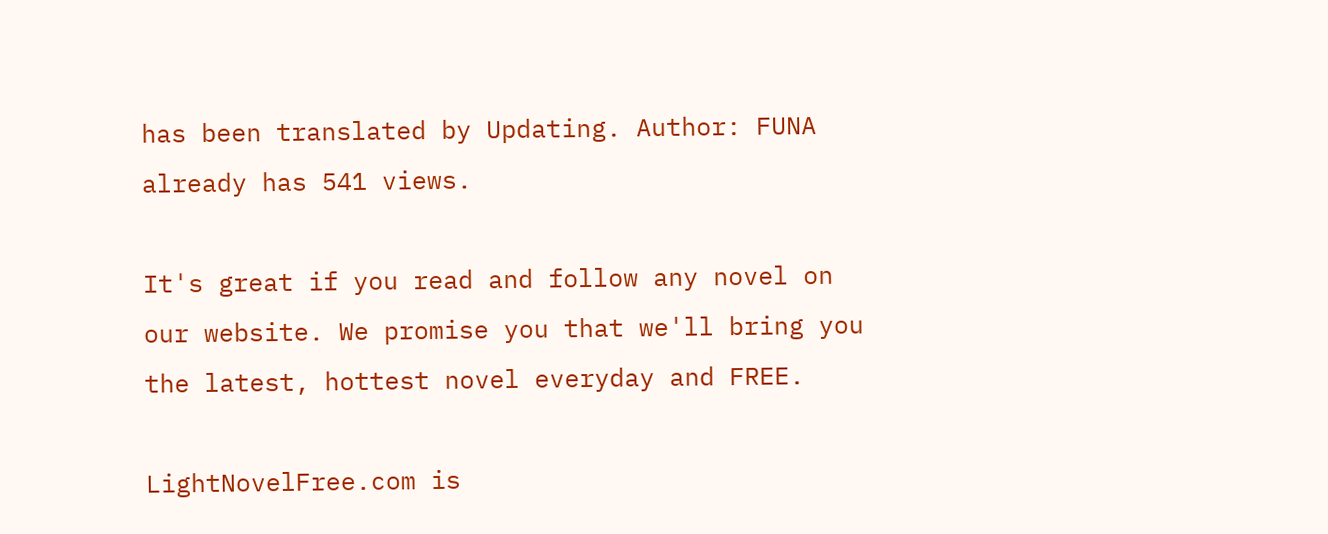has been translated by Updating. Author: FUNA already has 541 views.

It's great if you read and follow any novel on our website. We promise you that we'll bring you the latest, hottest novel everyday and FREE.

LightNovelFree.com is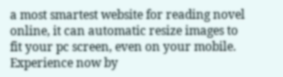a most smartest website for reading novel online, it can automatic resize images to fit your pc screen, even on your mobile. Experience now by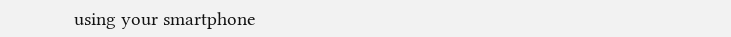using your smartphone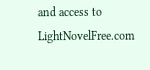and access to LightNovelFree.com